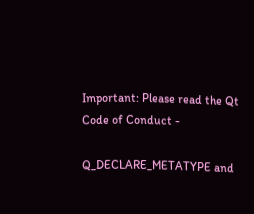Important: Please read the Qt Code of Conduct -

Q_DECLARE_METATYPE and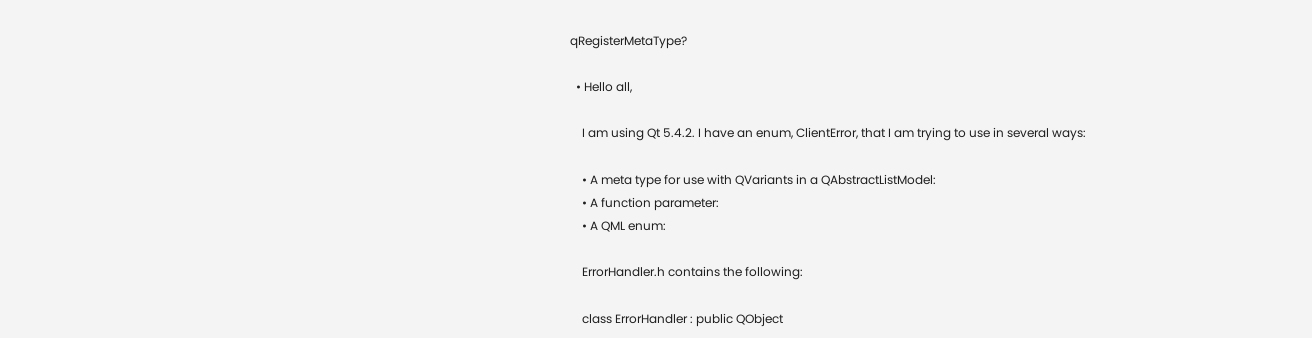qRegisterMetaType?

  • Hello all,

    I am using Qt 5.4.2. I have an enum, ClientError, that I am trying to use in several ways:

    • A meta type for use with QVariants in a QAbstractListModel:
    • A function parameter:
    • A QML enum:

    ErrorHandler.h contains the following:

    class ErrorHandler : public QObject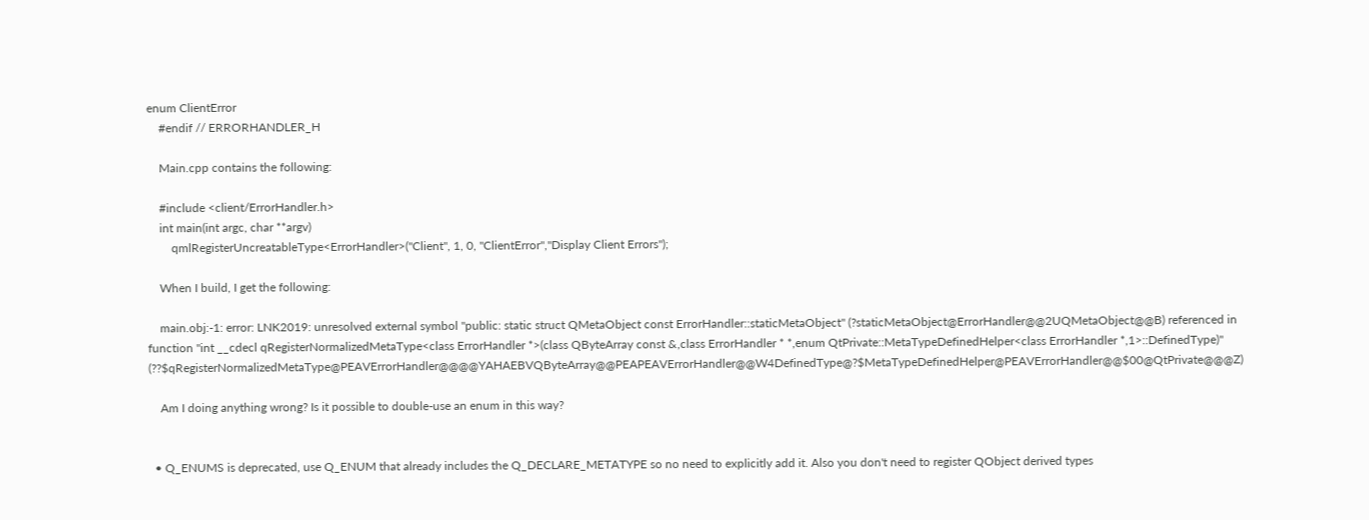enum ClientError
    #endif // ERRORHANDLER_H

    Main.cpp contains the following:

    #include <client/ErrorHandler.h>
    int main(int argc, char **argv)
        qmlRegisterUncreatableType<ErrorHandler>("Client", 1, 0, "ClientError","Display Client Errors");

    When I build, I get the following:

    main.obj:-1: error: LNK2019: unresolved external symbol "public: static struct QMetaObject const ErrorHandler::staticMetaObject" (?staticMetaObject@ErrorHandler@@2UQMetaObject@@B) referenced in function "int __cdecl qRegisterNormalizedMetaType<class ErrorHandler *>(class QByteArray const &,class ErrorHandler * *,enum QtPrivate::MetaTypeDefinedHelper<class ErrorHandler *,1>::DefinedType)" (??$qRegisterNormalizedMetaType@PEAVErrorHandler@@@@YAHAEBVQByteArray@@PEAPEAVErrorHandler@@W4DefinedType@?$MetaTypeDefinedHelper@PEAVErrorHandler@@$00@QtPrivate@@@Z)

    Am I doing anything wrong? Is it possible to double-use an enum in this way?


  • Q_ENUMS is deprecated, use Q_ENUM that already includes the Q_DECLARE_METATYPE so no need to explicitly add it. Also you don't need to register QObject derived types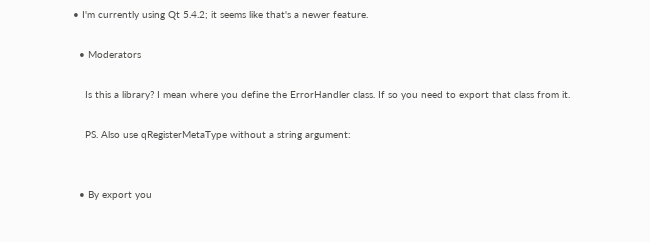• I'm currently using Qt 5.4.2; it seems like that's a newer feature.

  • Moderators

    Is this a library? I mean where you define the ErrorHandler class. If so you need to export that class from it.

    PS. Also use qRegisterMetaType without a string argument:


  • By export you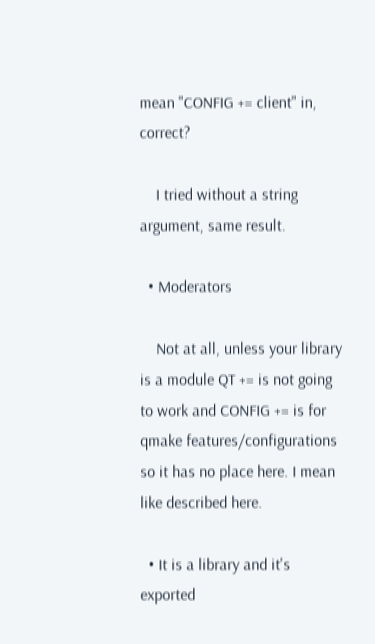mean "CONFIG += client" in, correct?

    I tried without a string argument, same result.

  • Moderators

    Not at all, unless your library is a module QT += is not going to work and CONFIG += is for qmake features/configurations so it has no place here. I mean like described here.

  • It is a library and it's exported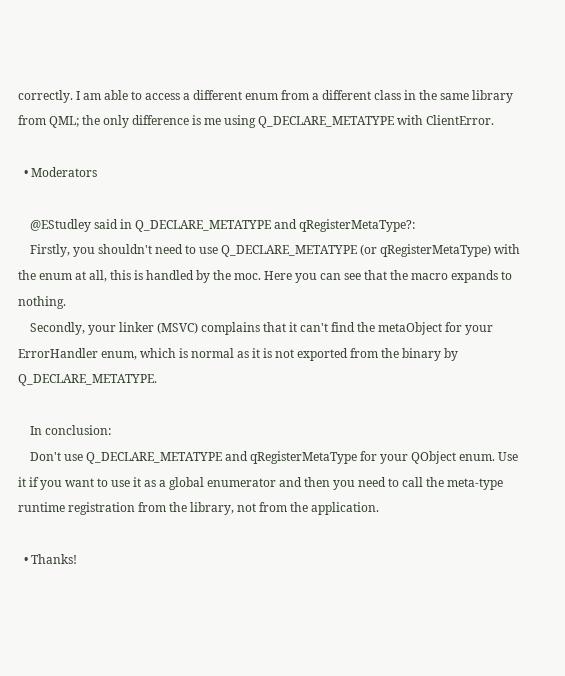correctly. I am able to access a different enum from a different class in the same library from QML; the only difference is me using Q_DECLARE_METATYPE with ClientError.

  • Moderators

    @EStudley said in Q_DECLARE_METATYPE and qRegisterMetaType?:
    Firstly, you shouldn't need to use Q_DECLARE_METATYPE (or qRegisterMetaType) with the enum at all, this is handled by the moc. Here you can see that the macro expands to nothing.
    Secondly, your linker (MSVC) complains that it can't find the metaObject for your ErrorHandler enum, which is normal as it is not exported from the binary by Q_DECLARE_METATYPE.

    In conclusion:
    Don't use Q_DECLARE_METATYPE and qRegisterMetaType for your QObject enum. Use it if you want to use it as a global enumerator and then you need to call the meta-type runtime registration from the library, not from the application.

  • Thanks!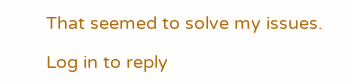That seemed to solve my issues.

Log in to reply